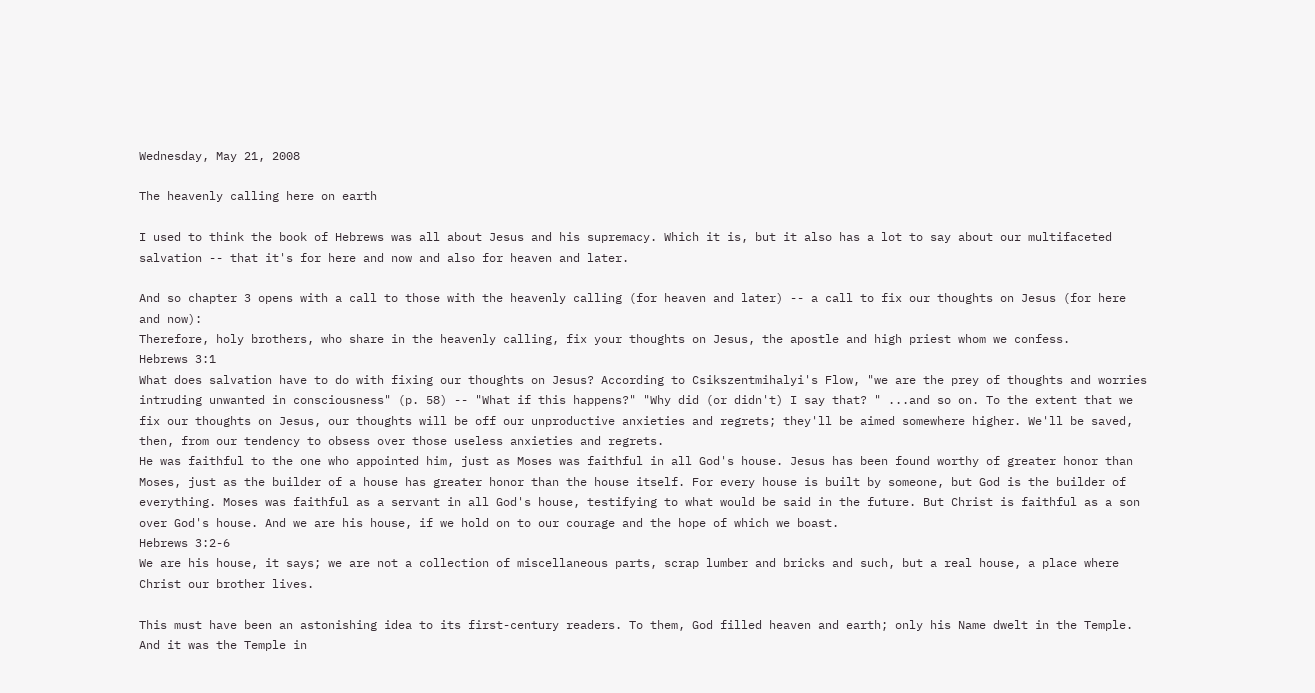Wednesday, May 21, 2008

The heavenly calling here on earth

I used to think the book of Hebrews was all about Jesus and his supremacy. Which it is, but it also has a lot to say about our multifaceted salvation -- that it's for here and now and also for heaven and later.

And so chapter 3 opens with a call to those with the heavenly calling (for heaven and later) -- a call to fix our thoughts on Jesus (for here and now):
Therefore, holy brothers, who share in the heavenly calling, fix your thoughts on Jesus, the apostle and high priest whom we confess.
Hebrews 3:1
What does salvation have to do with fixing our thoughts on Jesus? According to Csikszentmihalyi's Flow, "we are the prey of thoughts and worries intruding unwanted in consciousness" (p. 58) -- "What if this happens?" "Why did (or didn't) I say that? " ...and so on. To the extent that we fix our thoughts on Jesus, our thoughts will be off our unproductive anxieties and regrets; they'll be aimed somewhere higher. We'll be saved, then, from our tendency to obsess over those useless anxieties and regrets.
He was faithful to the one who appointed him, just as Moses was faithful in all God's house. Jesus has been found worthy of greater honor than Moses, just as the builder of a house has greater honor than the house itself. For every house is built by someone, but God is the builder of everything. Moses was faithful as a servant in all God's house, testifying to what would be said in the future. But Christ is faithful as a son over God's house. And we are his house, if we hold on to our courage and the hope of which we boast.
Hebrews 3:2-6
We are his house, it says; we are not a collection of miscellaneous parts, scrap lumber and bricks and such, but a real house, a place where Christ our brother lives.

This must have been an astonishing idea to its first-century readers. To them, God filled heaven and earth; only his Name dwelt in the Temple. And it was the Temple in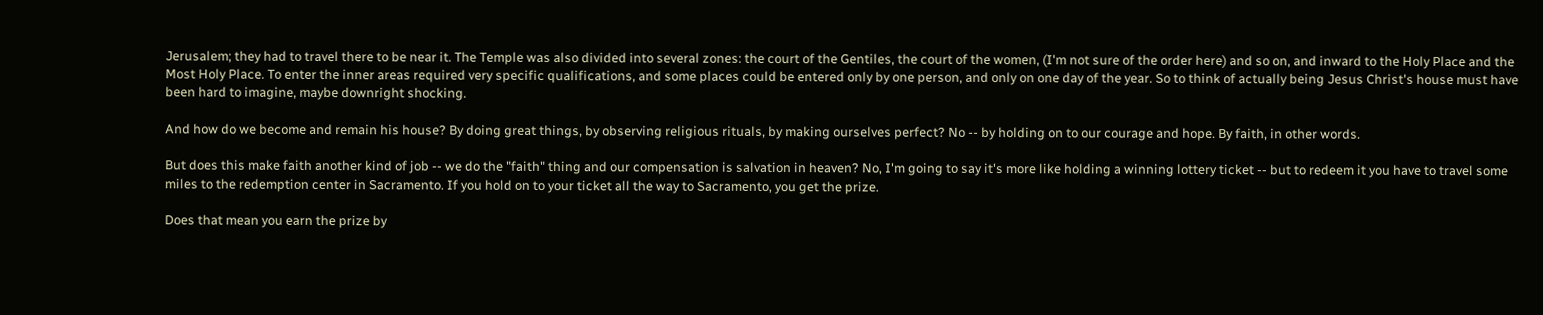Jerusalem; they had to travel there to be near it. The Temple was also divided into several zones: the court of the Gentiles, the court of the women, (I'm not sure of the order here) and so on, and inward to the Holy Place and the Most Holy Place. To enter the inner areas required very specific qualifications, and some places could be entered only by one person, and only on one day of the year. So to think of actually being Jesus Christ's house must have been hard to imagine, maybe downright shocking.

And how do we become and remain his house? By doing great things, by observing religious rituals, by making ourselves perfect? No -- by holding on to our courage and hope. By faith, in other words.

But does this make faith another kind of job -- we do the "faith" thing and our compensation is salvation in heaven? No, I'm going to say it's more like holding a winning lottery ticket -- but to redeem it you have to travel some miles to the redemption center in Sacramento. If you hold on to your ticket all the way to Sacramento, you get the prize.

Does that mean you earn the prize by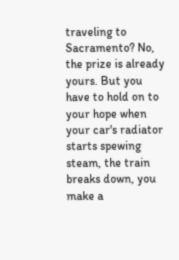traveling to Sacramento? No, the prize is already yours. But you have to hold on to your hope when your car's radiator starts spewing steam, the train breaks down, you make a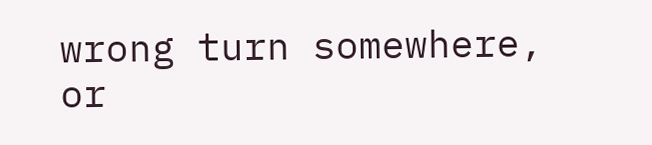wrong turn somewhere, or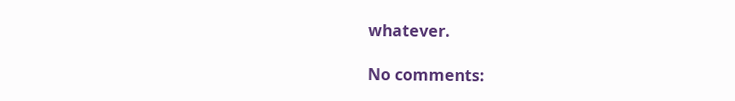whatever.

No comments: